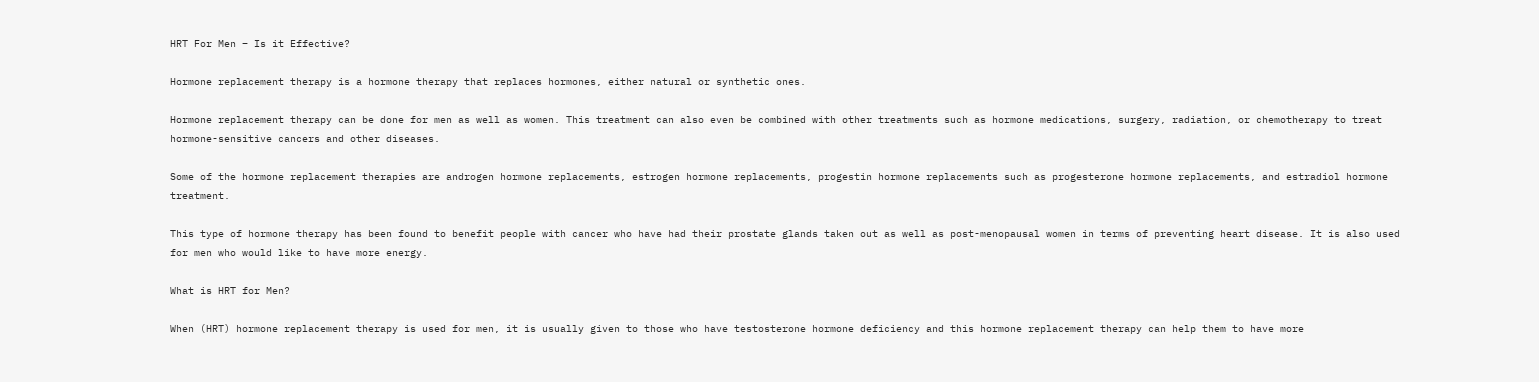HRT For Men – Is it Effective?

Hormone replacement therapy is a hormone therapy that replaces hormones, either natural or synthetic ones.

Hormone replacement therapy can be done for men as well as women. This treatment can also even be combined with other treatments such as hormone medications, surgery, radiation, or chemotherapy to treat hormone-sensitive cancers and other diseases.

Some of the hormone replacement therapies are androgen hormone replacements, estrogen hormone replacements, progestin hormone replacements such as progesterone hormone replacements, and estradiol hormone treatment.

This type of hormone therapy has been found to benefit people with cancer who have had their prostate glands taken out as well as post-menopausal women in terms of preventing heart disease. It is also used for men who would like to have more energy.

What is HRT for Men?

When (HRT) hormone replacement therapy is used for men, it is usually given to those who have testosterone hormone deficiency and this hormone replacement therapy can help them to have more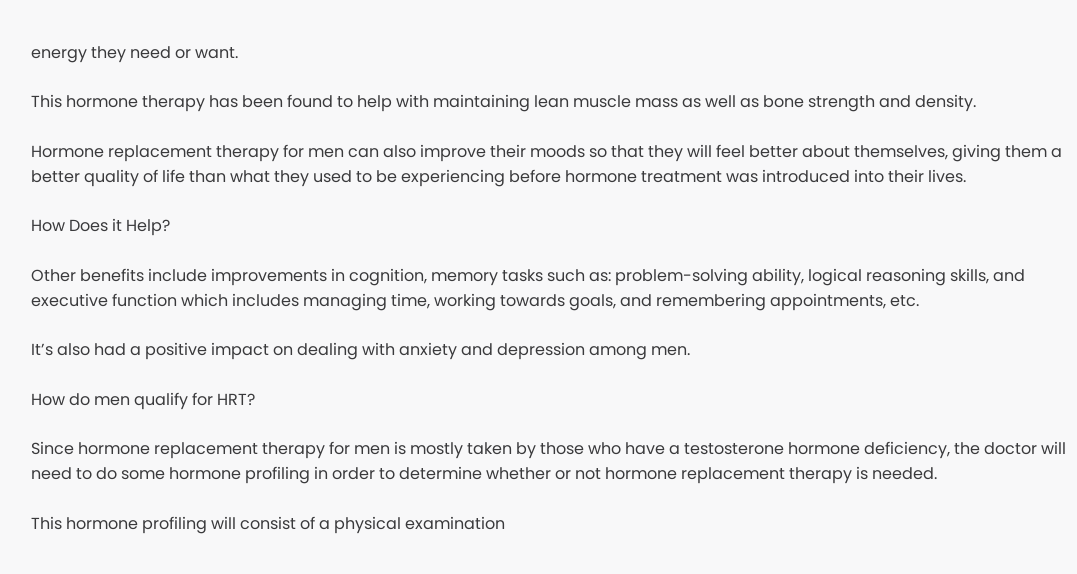energy they need or want.

This hormone therapy has been found to help with maintaining lean muscle mass as well as bone strength and density.

Hormone replacement therapy for men can also improve their moods so that they will feel better about themselves, giving them a better quality of life than what they used to be experiencing before hormone treatment was introduced into their lives.

How Does it Help?

Other benefits include improvements in cognition, memory tasks such as: problem-solving ability, logical reasoning skills, and executive function which includes managing time, working towards goals, and remembering appointments, etc.

It’s also had a positive impact on dealing with anxiety and depression among men.

How do men qualify for HRT?

Since hormone replacement therapy for men is mostly taken by those who have a testosterone hormone deficiency, the doctor will need to do some hormone profiling in order to determine whether or not hormone replacement therapy is needed.

This hormone profiling will consist of a physical examination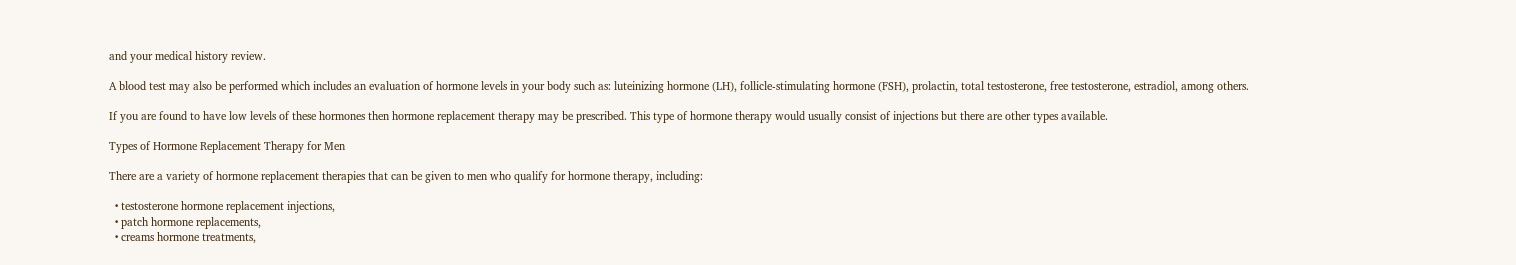and your medical history review.

A blood test may also be performed which includes an evaluation of hormone levels in your body such as: luteinizing hormone (LH), follicle-stimulating hormone (FSH), prolactin, total testosterone, free testosterone, estradiol, among others.

If you are found to have low levels of these hormones then hormone replacement therapy may be prescribed. This type of hormone therapy would usually consist of injections but there are other types available.

Types of Hormone Replacement Therapy for Men

There are a variety of hormone replacement therapies that can be given to men who qualify for hormone therapy, including:

  • testosterone hormone replacement injections,
  • patch hormone replacements,
  • creams hormone treatments,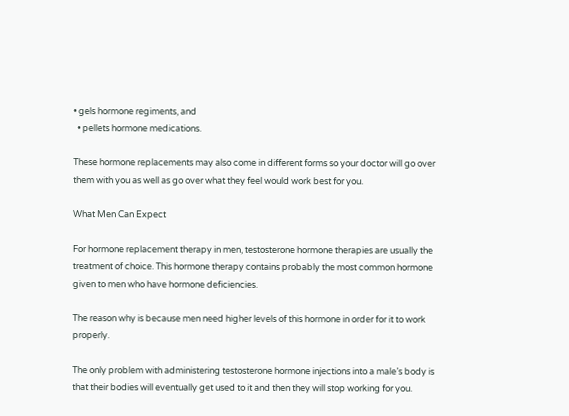• gels hormone regiments, and
  • pellets hormone medications.

These hormone replacements may also come in different forms so your doctor will go over them with you as well as go over what they feel would work best for you.

What Men Can Expect

For hormone replacement therapy in men, testosterone hormone therapies are usually the treatment of choice. This hormone therapy contains probably the most common hormone given to men who have hormone deficiencies.

The reason why is because men need higher levels of this hormone in order for it to work properly.

The only problem with administering testosterone hormone injections into a male’s body is that their bodies will eventually get used to it and then they will stop working for you.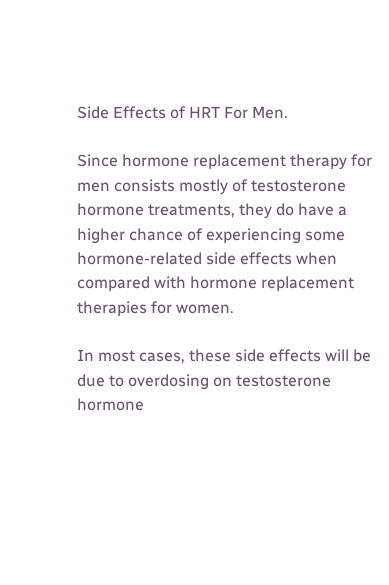Side Effects of HRT For Men.

Since hormone replacement therapy for men consists mostly of testosterone hormone treatments, they do have a higher chance of experiencing some hormone-related side effects when compared with hormone replacement therapies for women.

In most cases, these side effects will be due to overdosing on testosterone hormone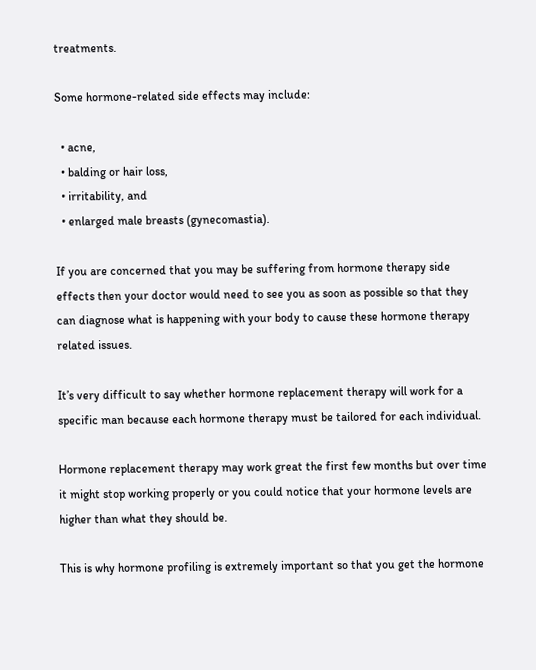treatments.

Some hormone-related side effects may include:

  • acne,
  • balding or hair loss,
  • irritability, and
  • enlarged male breasts (gynecomastia).

If you are concerned that you may be suffering from hormone therapy side effects then your doctor would need to see you as soon as possible so that they can diagnose what is happening with your body to cause these hormone therapy related issues.

It’s very difficult to say whether hormone replacement therapy will work for a specific man because each hormone therapy must be tailored for each individual.

Hormone replacement therapy may work great the first few months but over time it might stop working properly or you could notice that your hormone levels are higher than what they should be.

This is why hormone profiling is extremely important so that you get the hormone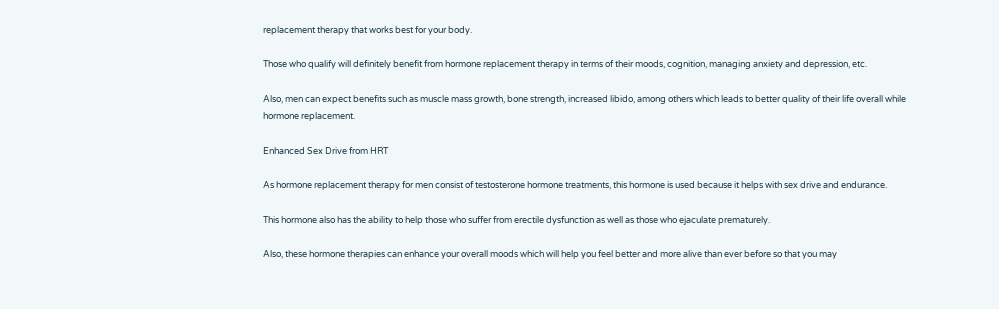replacement therapy that works best for your body.

Those who qualify will definitely benefit from hormone replacement therapy in terms of their moods, cognition, managing anxiety and depression, etc.

Also, men can expect benefits such as muscle mass growth, bone strength, increased libido, among others which leads to better quality of their life overall while hormone replacement.

Enhanced Sex Drive from HRT

As hormone replacement therapy for men consist of testosterone hormone treatments, this hormone is used because it helps with sex drive and endurance.

This hormone also has the ability to help those who suffer from erectile dysfunction as well as those who ejaculate prematurely.

Also, these hormone therapies can enhance your overall moods which will help you feel better and more alive than ever before so that you may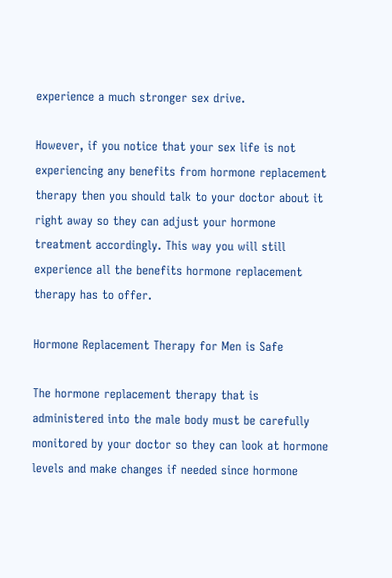experience a much stronger sex drive.

However, if you notice that your sex life is not experiencing any benefits from hormone replacement therapy then you should talk to your doctor about it right away so they can adjust your hormone treatment accordingly. This way you will still experience all the benefits hormone replacement therapy has to offer.

Hormone Replacement Therapy for Men is Safe

The hormone replacement therapy that is administered into the male body must be carefully monitored by your doctor so they can look at hormone levels and make changes if needed since hormone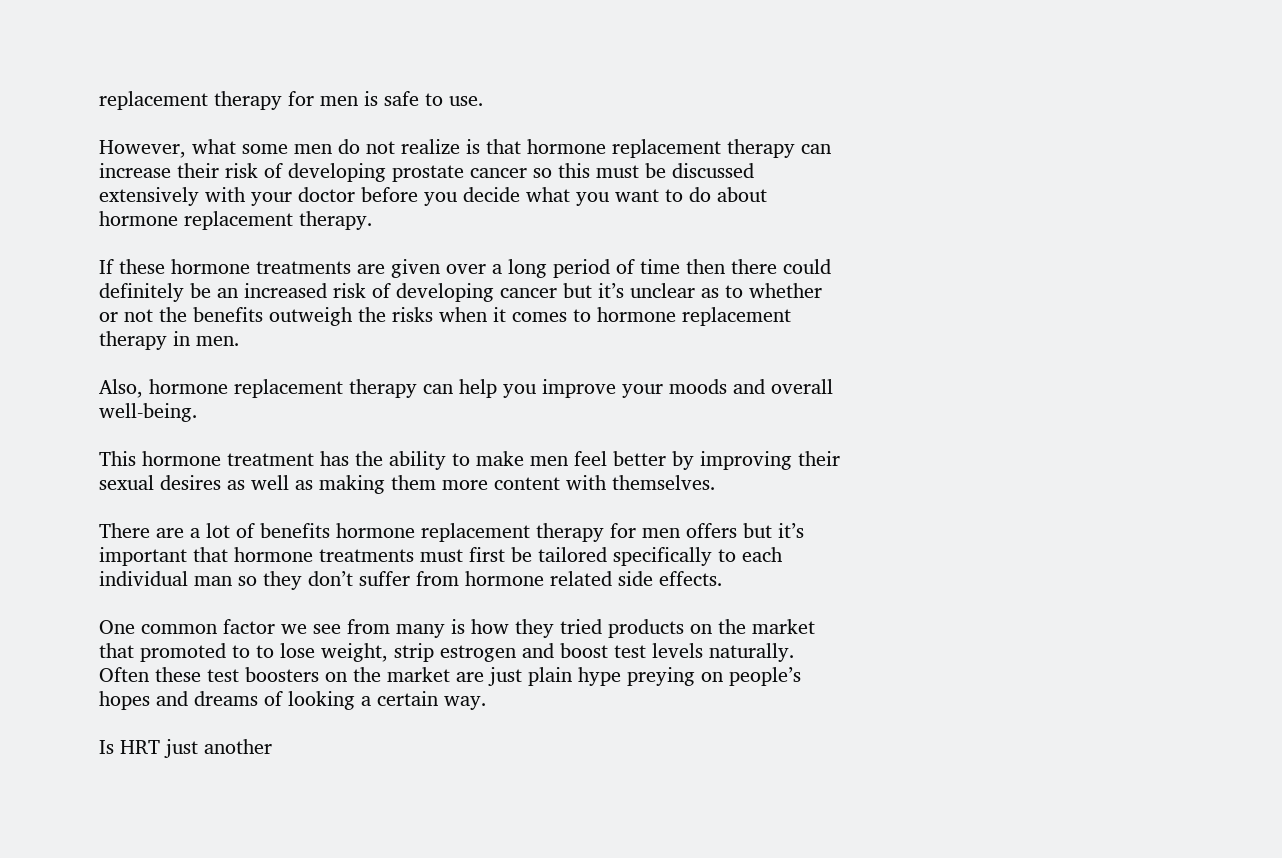replacement therapy for men is safe to use.

However, what some men do not realize is that hormone replacement therapy can increase their risk of developing prostate cancer so this must be discussed extensively with your doctor before you decide what you want to do about hormone replacement therapy.

If these hormone treatments are given over a long period of time then there could definitely be an increased risk of developing cancer but it’s unclear as to whether or not the benefits outweigh the risks when it comes to hormone replacement therapy in men.

Also, hormone replacement therapy can help you improve your moods and overall well-being.

This hormone treatment has the ability to make men feel better by improving their sexual desires as well as making them more content with themselves.

There are a lot of benefits hormone replacement therapy for men offers but it’s important that hormone treatments must first be tailored specifically to each individual man so they don’t suffer from hormone related side effects.

One common factor we see from many is how they tried products on the market that promoted to to lose weight, strip estrogen and boost test levels naturally. Often these test boosters on the market are just plain hype preying on people’s hopes and dreams of looking a certain way.

Is HRT just another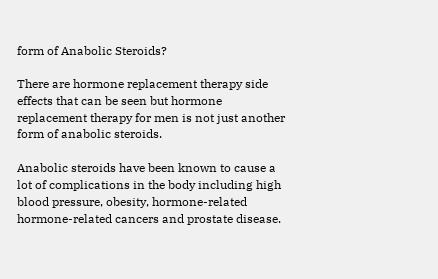form of Anabolic Steroids?

There are hormone replacement therapy side effects that can be seen but hormone replacement therapy for men is not just another form of anabolic steroids.

Anabolic steroids have been known to cause a lot of complications in the body including high blood pressure, obesity, hormone-related hormone-related cancers and prostate disease.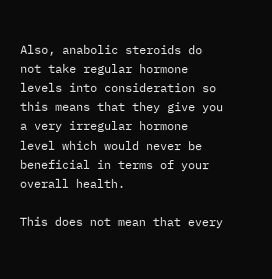Also, anabolic steroids do not take regular hormone levels into consideration so this means that they give you a very irregular hormone level which would never be beneficial in terms of your overall health.

This does not mean that every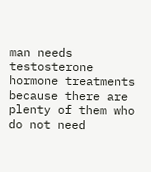man needs testosterone hormone treatments because there are plenty of them who do not need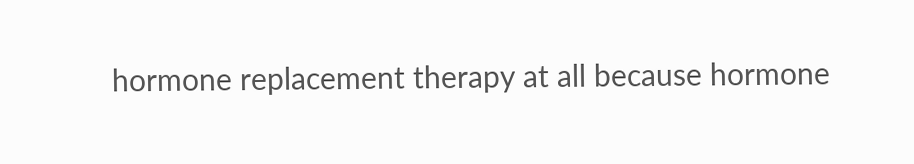hormone replacement therapy at all because hormone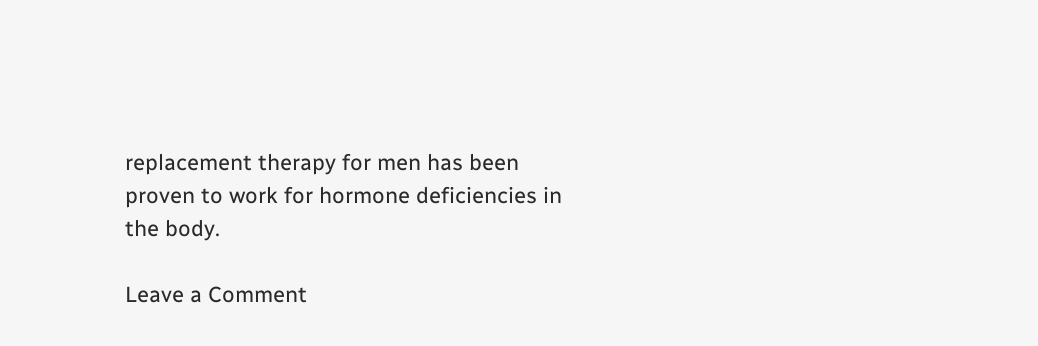replacement therapy for men has been proven to work for hormone deficiencies in the body.

Leave a Comment